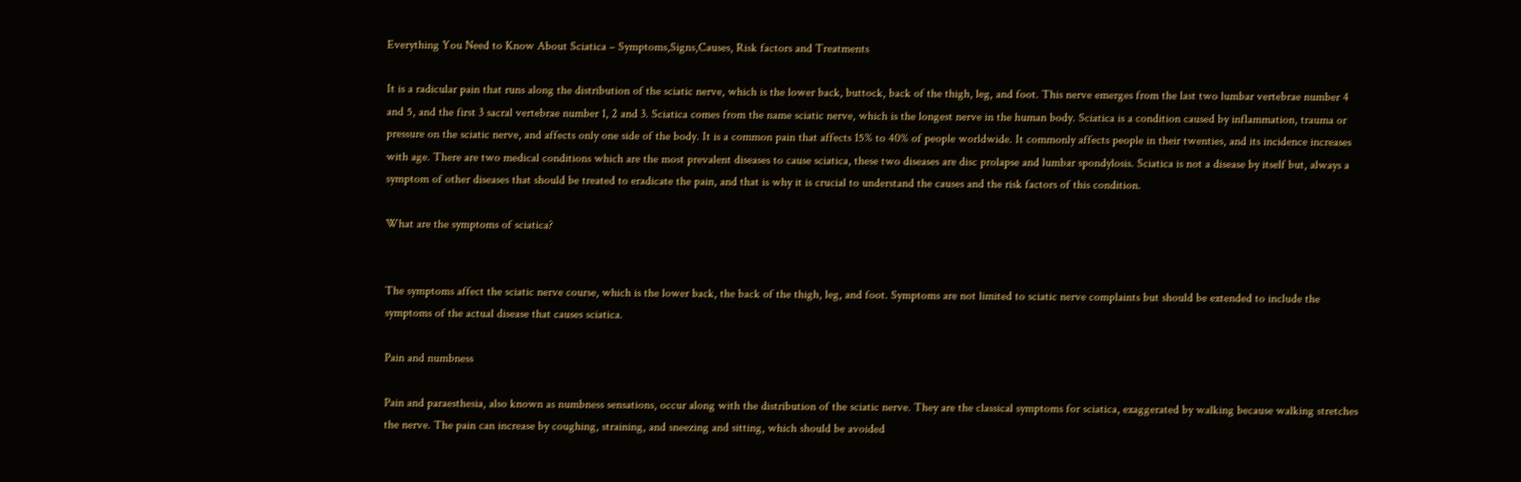Everything You Need to Know About Sciatica – Symptoms,Signs,Causes, Risk factors and Treatments

It is a radicular pain that runs along the distribution of the sciatic nerve, which is the lower back, buttock, back of the thigh, leg, and foot. This nerve emerges from the last two lumbar vertebrae number 4 and 5, and the first 3 sacral vertebrae number 1, 2 and 3. Sciatica comes from the name sciatic nerve, which is the longest nerve in the human body. Sciatica is a condition caused by inflammation, trauma or pressure on the sciatic nerve, and affects only one side of the body. It is a common pain that affects 15% to 40% of people worldwide. It commonly affects people in their twenties, and its incidence increases with age. There are two medical conditions which are the most prevalent diseases to cause sciatica, these two diseases are disc prolapse and lumbar spondylosis. Sciatica is not a disease by itself but, always a symptom of other diseases that should be treated to eradicate the pain, and that is why it is crucial to understand the causes and the risk factors of this condition.

What are the symptoms of sciatica?


The symptoms affect the sciatic nerve course, which is the lower back, the back of the thigh, leg, and foot. Symptoms are not limited to sciatic nerve complaints but should be extended to include the symptoms of the actual disease that causes sciatica.

Pain and numbness

Pain and paraesthesia, also known as numbness sensations, occur along with the distribution of the sciatic nerve. They are the classical symptoms for sciatica, exaggerated by walking because walking stretches the nerve. The pain can increase by coughing, straining, and sneezing and sitting, which should be avoided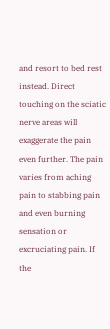and resort to bed rest instead. Direct touching on the sciatic nerve areas will exaggerate the pain even further. The pain varies from aching pain to stabbing pain and even burning sensation or excruciating pain. If the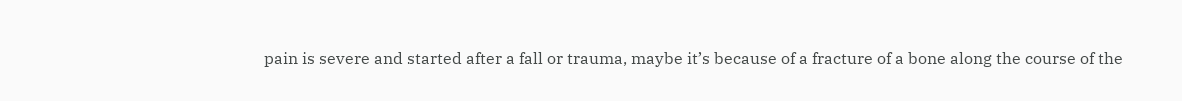pain is severe and started after a fall or trauma, maybe it’s because of a fracture of a bone along the course of the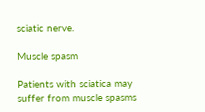sciatic nerve.

Muscle spasm

Patients with sciatica may suffer from muscle spasms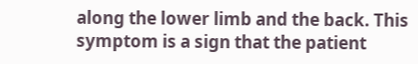along the lower limb and the back. This symptom is a sign that the patient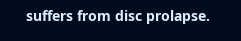suffers from disc prolapse.